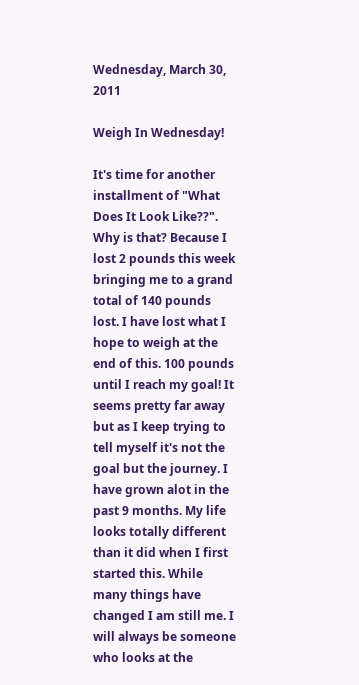Wednesday, March 30, 2011

Weigh In Wednesday!

It's time for another installment of "What Does It Look Like??". Why is that? Because I lost 2 pounds this week bringing me to a grand total of 140 pounds lost. I have lost what I hope to weigh at the end of this. 100 pounds until I reach my goal! It seems pretty far away but as I keep trying to tell myself it's not the goal but the journey. I have grown alot in the past 9 months. My life looks totally different than it did when I first started this. While many things have changed I am still me. I will always be someone who looks at the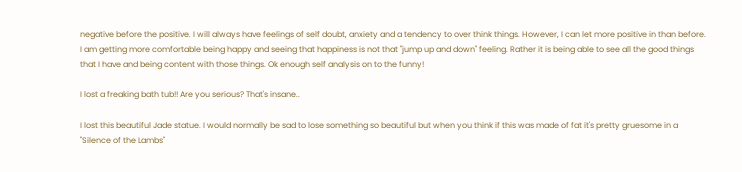negative before the positive. I will always have feelings of self doubt, anxiety and a tendency to over think things. However, I can let more positive in than before. I am getting more comfortable being happy and seeing that happiness is not that "jump up and down" feeling. Rather it is being able to see all the good things that I have and being content with those things. Ok enough self analysis on to the funny!

I lost a freaking bath tub!! Are you serious? That's insane..

I lost this beautiful Jade statue. I would normally be sad to lose something so beautiful but when you think if this was made of fat it's pretty gruesome in a "Silence of the Lambs"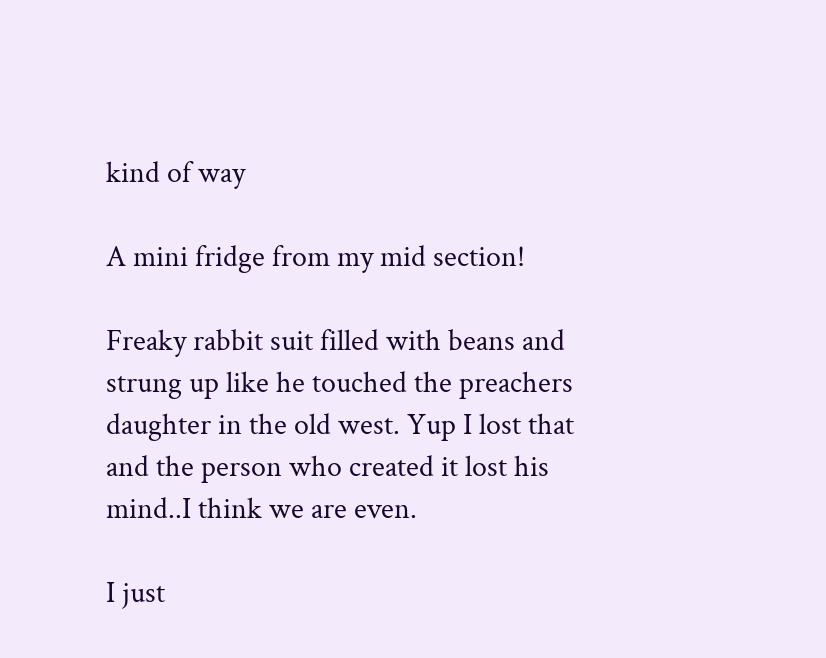kind of way

A mini fridge from my mid section!

Freaky rabbit suit filled with beans and strung up like he touched the preachers daughter in the old west. Yup I lost that and the person who created it lost his mind..I think we are even.

I just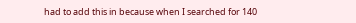had to add this in because when I searched for 140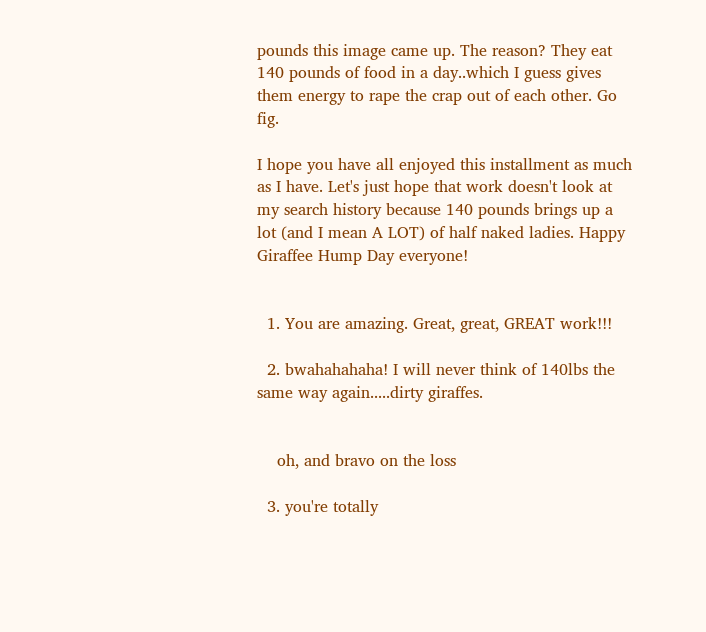pounds this image came up. The reason? They eat 140 pounds of food in a day..which I guess gives them energy to rape the crap out of each other. Go fig.

I hope you have all enjoyed this installment as much as I have. Let's just hope that work doesn't look at my search history because 140 pounds brings up a lot (and I mean A LOT) of half naked ladies. Happy Giraffee Hump Day everyone!


  1. You are amazing. Great, great, GREAT work!!!

  2. bwahahahaha! I will never think of 140lbs the same way again.....dirty giraffes.


    oh, and bravo on the loss

  3. you're totally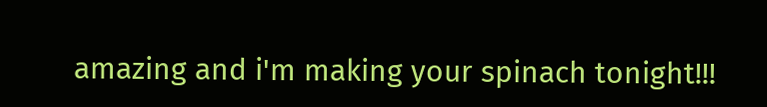amazing and i'm making your spinach tonight!!!